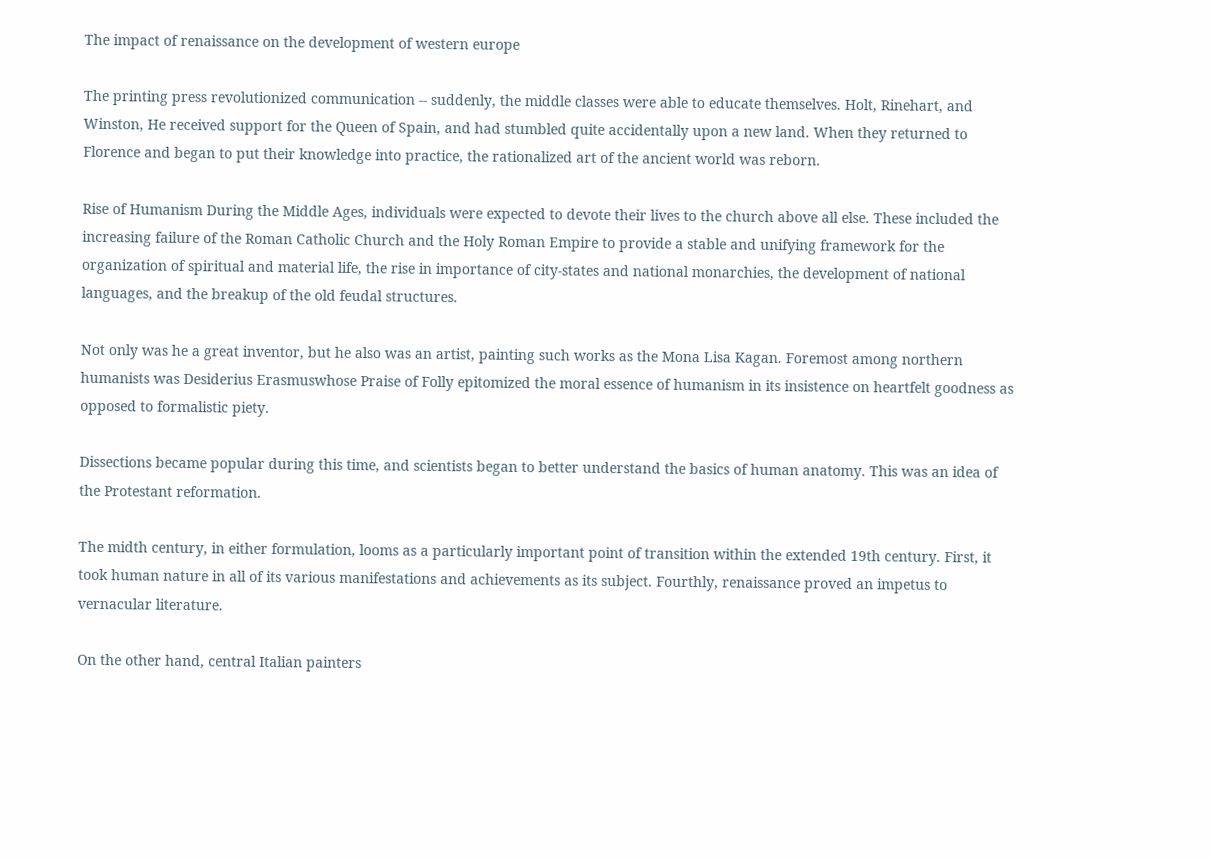The impact of renaissance on the development of western europe

The printing press revolutionized communication -- suddenly, the middle classes were able to educate themselves. Holt, Rinehart, and Winston, He received support for the Queen of Spain, and had stumbled quite accidentally upon a new land. When they returned to Florence and began to put their knowledge into practice, the rationalized art of the ancient world was reborn.

Rise of Humanism During the Middle Ages, individuals were expected to devote their lives to the church above all else. These included the increasing failure of the Roman Catholic Church and the Holy Roman Empire to provide a stable and unifying framework for the organization of spiritual and material life, the rise in importance of city-states and national monarchies, the development of national languages, and the breakup of the old feudal structures.

Not only was he a great inventor, but he also was an artist, painting such works as the Mona Lisa Kagan. Foremost among northern humanists was Desiderius Erasmuswhose Praise of Folly epitomized the moral essence of humanism in its insistence on heartfelt goodness as opposed to formalistic piety.

Dissections became popular during this time, and scientists began to better understand the basics of human anatomy. This was an idea of the Protestant reformation.

The midth century, in either formulation, looms as a particularly important point of transition within the extended 19th century. First, it took human nature in all of its various manifestations and achievements as its subject. Fourthly, renaissance proved an impetus to vernacular literature.

On the other hand, central Italian painters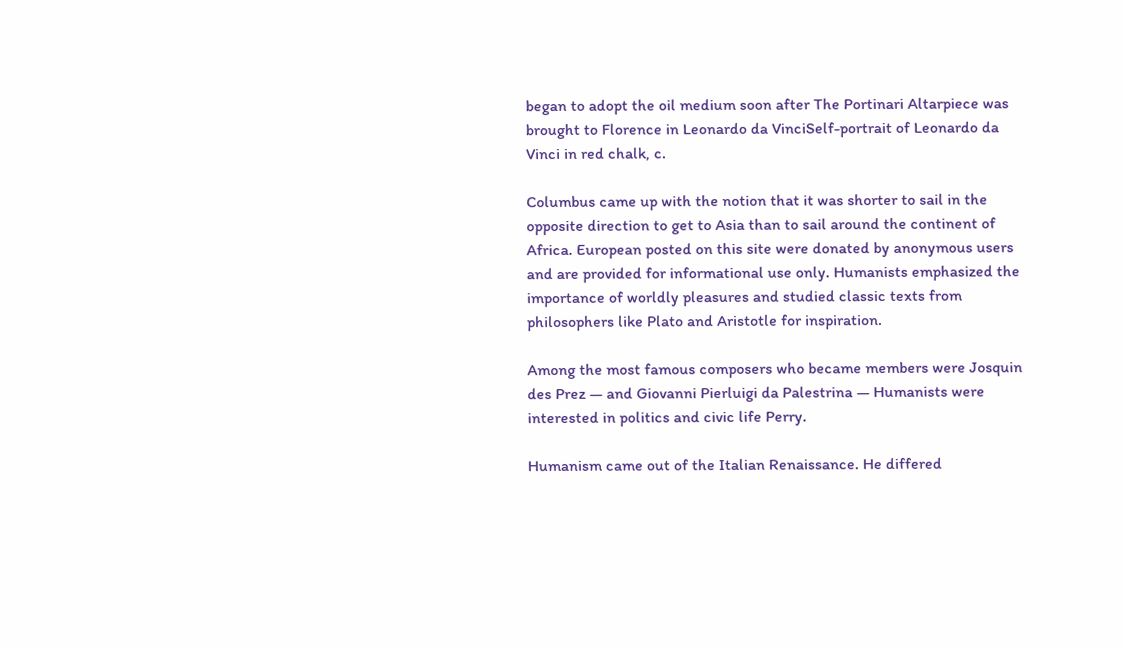began to adopt the oil medium soon after The Portinari Altarpiece was brought to Florence in Leonardo da VinciSelf-portrait of Leonardo da Vinci in red chalk, c.

Columbus came up with the notion that it was shorter to sail in the opposite direction to get to Asia than to sail around the continent of Africa. European posted on this site were donated by anonymous users and are provided for informational use only. Humanists emphasized the importance of worldly pleasures and studied classic texts from philosophers like Plato and Aristotle for inspiration.

Among the most famous composers who became members were Josquin des Prez — and Giovanni Pierluigi da Palestrina — Humanists were interested in politics and civic life Perry.

Humanism came out of the Italian Renaissance. He differed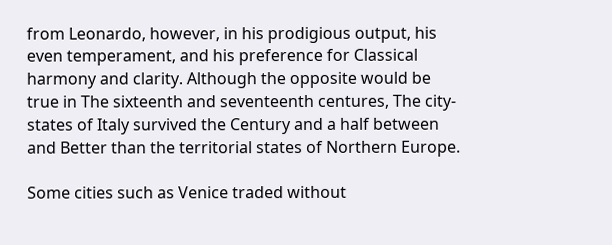from Leonardo, however, in his prodigious output, his even temperament, and his preference for Classical harmony and clarity. Although the opposite would be true in The sixteenth and seventeenth centures, The city-states of Italy survived the Century and a half between and Better than the territorial states of Northern Europe.

Some cities such as Venice traded without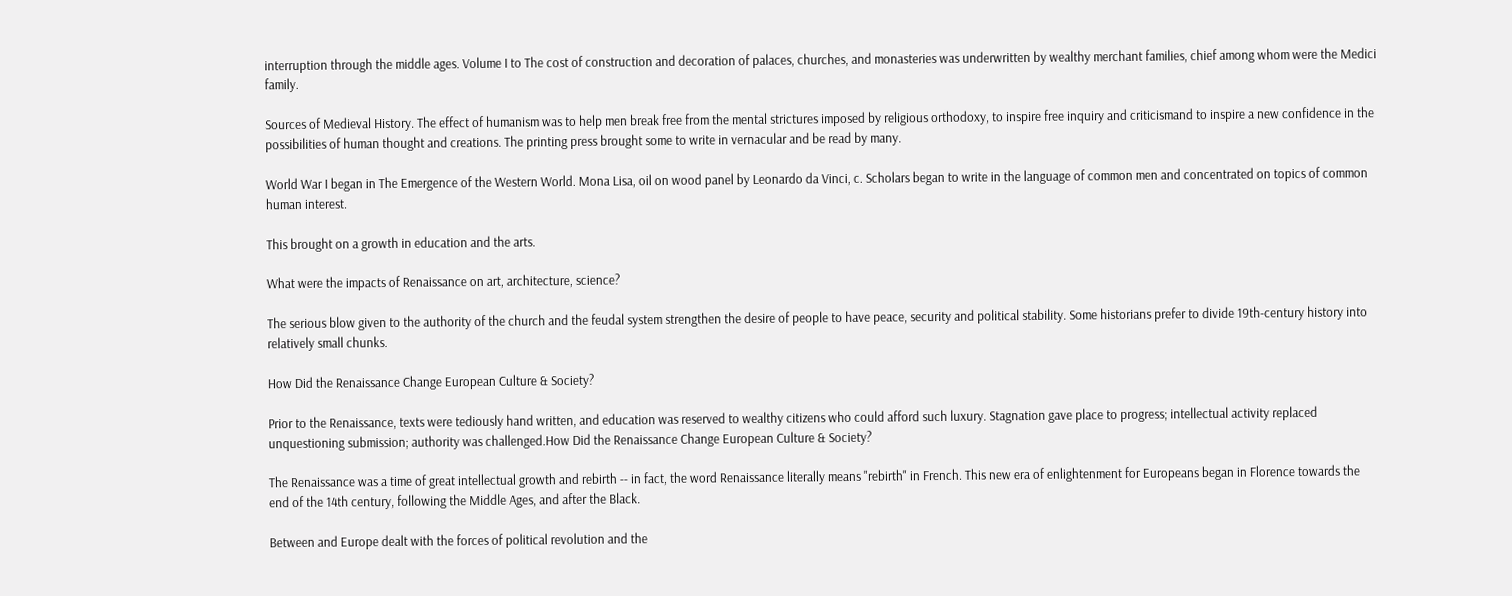interruption through the middle ages. Volume I to The cost of construction and decoration of palaces, churches, and monasteries was underwritten by wealthy merchant families, chief among whom were the Medici family.

Sources of Medieval History. The effect of humanism was to help men break free from the mental strictures imposed by religious orthodoxy, to inspire free inquiry and criticismand to inspire a new confidence in the possibilities of human thought and creations. The printing press brought some to write in vernacular and be read by many.

World War I began in The Emergence of the Western World. Mona Lisa, oil on wood panel by Leonardo da Vinci, c. Scholars began to write in the language of common men and concentrated on topics of common human interest.

This brought on a growth in education and the arts.

What were the impacts of Renaissance on art, architecture, science?

The serious blow given to the authority of the church and the feudal system strengthen the desire of people to have peace, security and political stability. Some historians prefer to divide 19th-century history into relatively small chunks.

How Did the Renaissance Change European Culture & Society?

Prior to the Renaissance, texts were tediously hand written, and education was reserved to wealthy citizens who could afford such luxury. Stagnation gave place to progress; intellectual activity replaced unquestioning submission; authority was challenged.How Did the Renaissance Change European Culture & Society?

The Renaissance was a time of great intellectual growth and rebirth -- in fact, the word Renaissance literally means "rebirth" in French. This new era of enlightenment for Europeans began in Florence towards the end of the 14th century, following the Middle Ages, and after the Black.

Between and Europe dealt with the forces of political revolution and the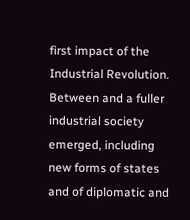first impact of the Industrial Revolution. Between and a fuller industrial society emerged, including new forms of states and of diplomatic and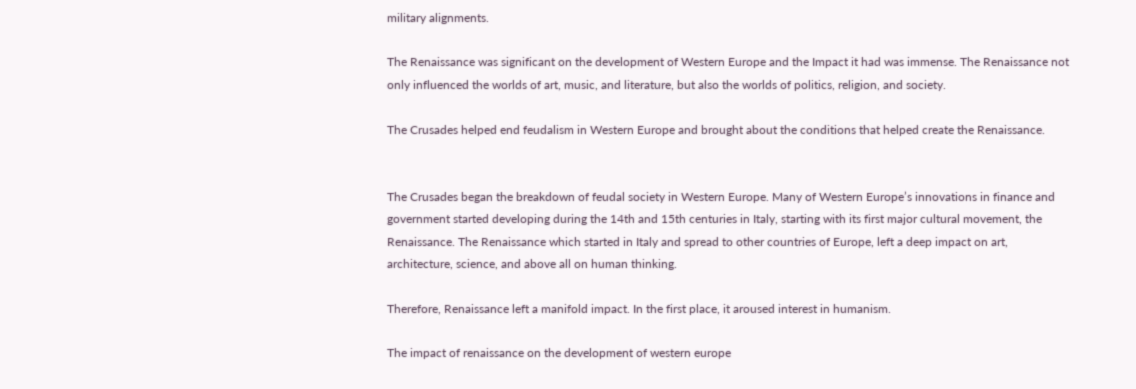military alignments.

The Renaissance was significant on the development of Western Europe and the Impact it had was immense. The Renaissance not only influenced the worlds of art, music, and literature, but also the worlds of politics, religion, and society.

The Crusades helped end feudalism in Western Europe and brought about the conditions that helped create the Renaissance.


The Crusades began the breakdown of feudal society in Western Europe. Many of Western Europe’s innovations in finance and government started developing during the 14th and 15th centuries in Italy, starting with its first major cultural movement, the Renaissance. The Renaissance which started in Italy and spread to other countries of Europe, left a deep impact on art, architecture, science, and above all on human thinking.

Therefore, Renaissance left a manifold impact. In the first place, it aroused interest in humanism.

The impact of renaissance on the development of western europe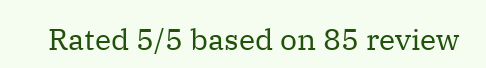Rated 5/5 based on 85 review